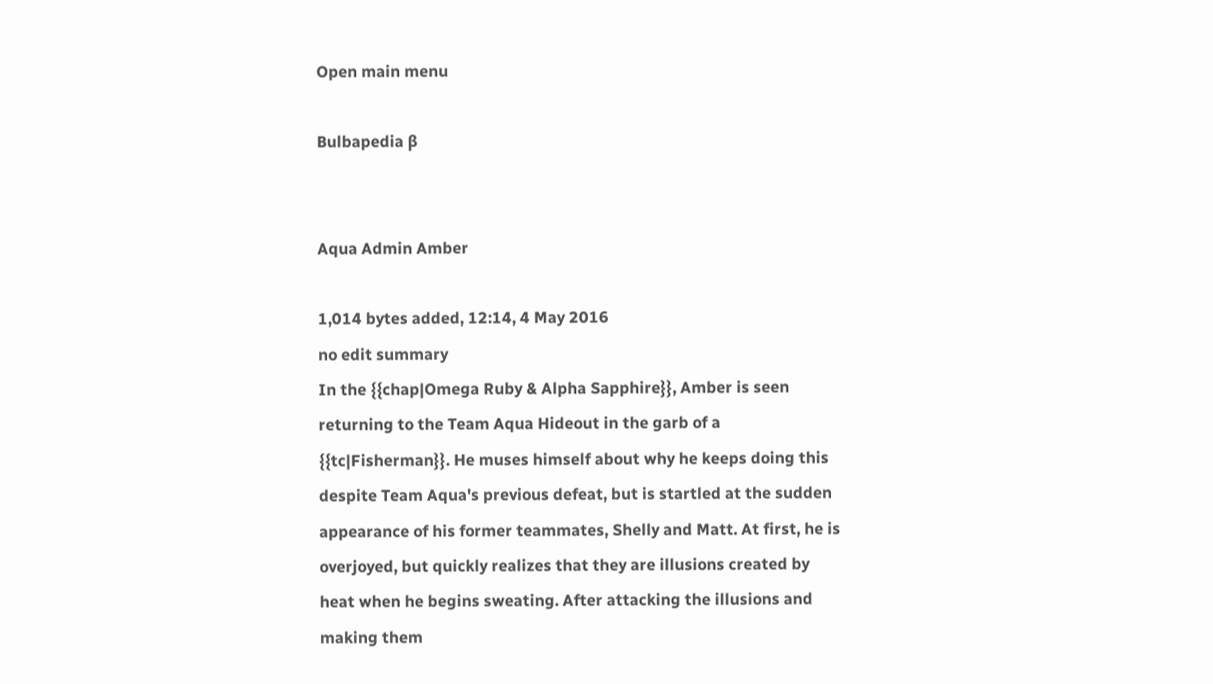Open main menu

Bulbapedia β


Aqua Admin Amber

1,014 bytes added, 12:14, 4 May 2016
no edit summary
In the {{chap|Omega Ruby & Alpha Sapphire}}, Amber is seen returning to the Team Aqua Hideout in the garb of a {{tc|Fisherman}}. He muses himself about why he keeps doing this despite Team Aqua's previous defeat, but is startled at the sudden appearance of his former teammates, Shelly and Matt. At first, he is overjoyed, but quickly realizes that they are illusions created by heat when he begins sweating. After attacking the illusions and making them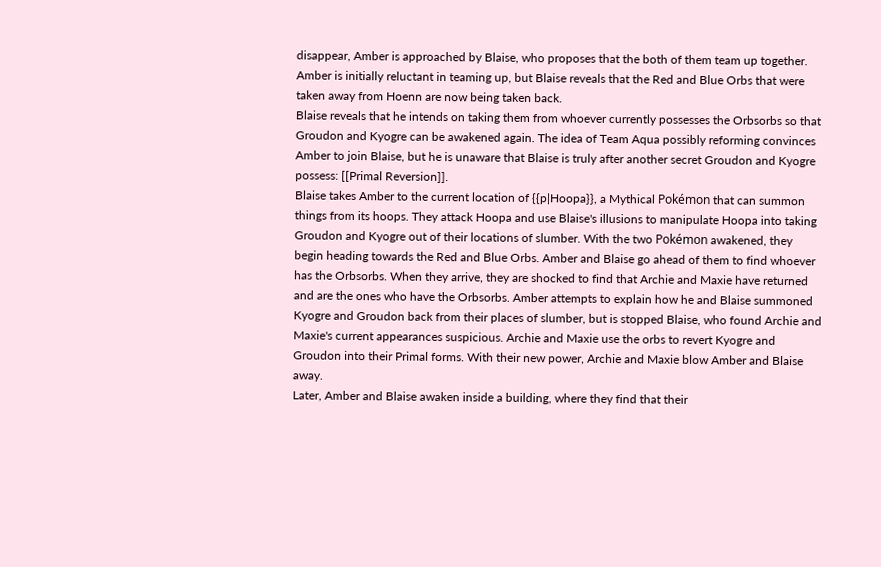disappear, Amber is approached by Blaise, who proposes that the both of them team up together. Amber is initially reluctant in teaming up, but Blaise reveals that the Red and Blue Orbs that were taken away from Hoenn are now being taken back.
Blaise reveals that he intends on taking them from whoever currently possesses the Orbsorbs so that Groudon and Kyogre can be awakened again. The idea of Team Aqua possibly reforming convinces Amber to join Blaise, but he is unaware that Blaise is truly after another secret Groudon and Kyogre possess: [[Primal Reversion]].
Blaise takes Amber to the current location of {{p|Hoopa}}, a Mythical Pokémon that can summon things from its hoops. They attack Hoopa and use Blaise's illusions to manipulate Hoopa into taking Groudon and Kyogre out of their locations of slumber. With the two Pokémon awakened, they begin heading towards the Red and Blue Orbs. Amber and Blaise go ahead of them to find whoever has the Orbsorbs. When they arrive, they are shocked to find that Archie and Maxie have returned and are the ones who have the Orbsorbs. Amber attempts to explain how he and Blaise summoned Kyogre and Groudon back from their places of slumber, but is stopped Blaise, who found Archie and Maxie's current appearances suspicious. Archie and Maxie use the orbs to revert Kyogre and Groudon into their Primal forms. With their new power, Archie and Maxie blow Amber and Blaise away.
Later, Amber and Blaise awaken inside a building, where they find that their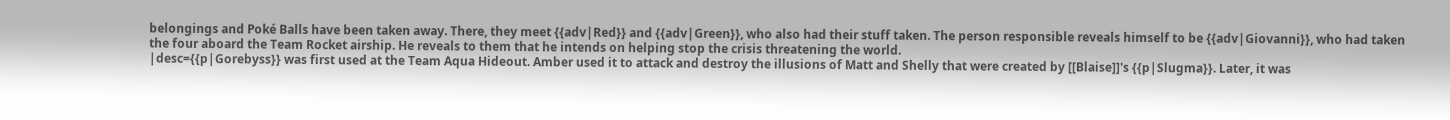belongings and Poké Balls have been taken away. There, they meet {{adv|Red}} and {{adv|Green}}, who also had their stuff taken. The person responsible reveals himself to be {{adv|Giovanni}}, who had taken the four aboard the Team Rocket airship. He reveals to them that he intends on helping stop the crisis threatening the world.
|desc={{p|Gorebyss}} was first used at the Team Aqua Hideout. Amber used it to attack and destroy the illusions of Matt and Shelly that were created by [[Blaise]]'s {{p|Slugma}}. Later, it was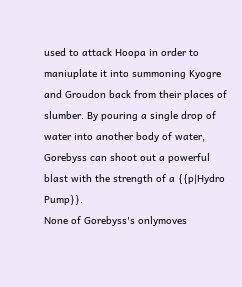used to attack Hoopa in order to maniuplate it into summoning Kyogre and Groudon back from their places of slumber. By pouring a single drop of water into another body of water, Gorebyss can shoot out a powerful blast with the strength of a {{p|Hydro Pump}}.
None of Gorebyss's onlymoves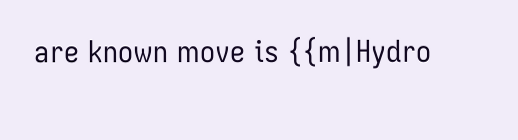are known move is {{m|Hydro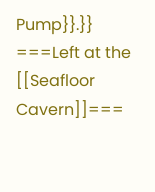Pump}}.}}
===Left at the [[Seafloor Cavern]]===